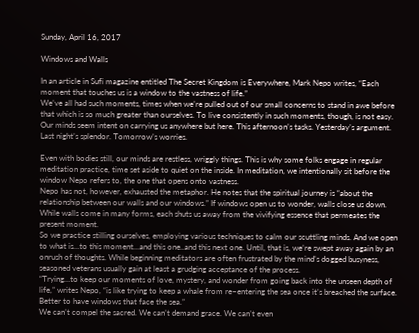Sunday, April 16, 2017

Windows and Walls

In an article in Sufi magazine entitled The Secret Kingdom is Everywhere, Mark Nepo writes, “Each moment that touches us is a window to the vastness of life.”
We’ve all had such moments, times when we’re pulled out of our small concerns to stand in awe before that which is so much greater than ourselves. To live consistently in such moments, though, is not easy. Our minds seem intent on carrying us anywhere but here. This afternoon’s tasks. Yesterday’s argument. Last night’s splendor. Tomorrow’s worries.

Even with bodies still, our minds are restless, wriggly things. This is why some folks engage in regular meditation practice, time set aside to quiet on the inside. In meditation, we intentionally sit before the window Nepo refers to, the one that opens onto vastness.
Nepo has not, however, exhausted the metaphor. He notes that the spiritual journey is “about the relationship between our walls and our windows.” If windows open us to wonder, walls close us down. While walls come in many forms, each shuts us away from the vivifying essence that permeates the present moment.
So we practice stilling ourselves, employing various techniques to calm our scuttling minds. And we open to what is…to this moment…and this one..and this next one. Until, that is, we’re swept away again by an onrush of thoughts. While beginning meditators are often frustrated by the mind’s dogged busyness, seasoned veterans usually gain at least a grudging acceptance of the process.
“Trying…to keep our moments of love, mystery, and wonder from going back into the unseen depth of life,” writes Nepo, “is like trying to keep a whale from re~entering the sea once it’s breached the surface. Better to have windows that face the sea.”
We can’t compel the sacred. We can’t demand grace. We can’t even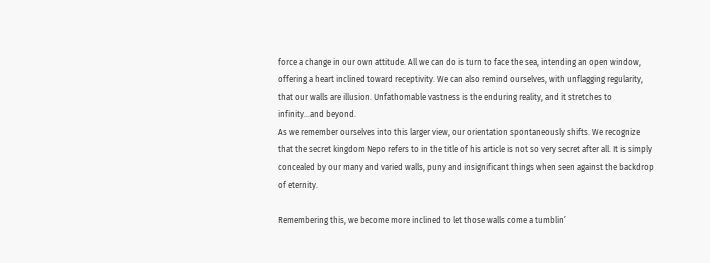force a change in our own attitude. All we can do is turn to face the sea, intending an open window, offering a heart inclined toward receptivity. We can also remind ourselves, with unflagging regularity, that our walls are illusion. Unfathomable vastness is the enduring reality, and it stretches to infinity…and beyond.
As we remember ourselves into this larger view, our orientation spontaneously shifts. We recognize that the secret kingdom Nepo refers to in the title of his article is not so very secret after all. It is simply concealed by our many and varied walls, puny and insignificant things when seen against the backdrop of eternity.

Remembering this, we become more inclined to let those walls come a tumblin’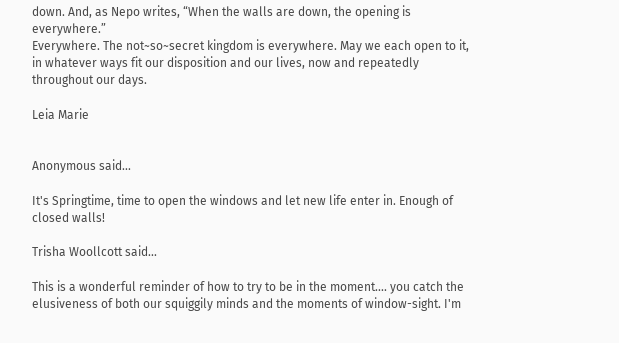down. And, as Nepo writes, “When the walls are down, the opening is everywhere.”
Everywhere. The not~so~secret kingdom is everywhere. May we each open to it, in whatever ways fit our disposition and our lives, now and repeatedly throughout our days.

Leia Marie


Anonymous said...

It's Springtime, time to open the windows and let new life enter in. Enough of closed walls!

Trisha Woollcott said...

This is a wonderful reminder of how to try to be in the moment.... you catch the elusiveness of both our squiggily minds and the moments of window-sight. I'm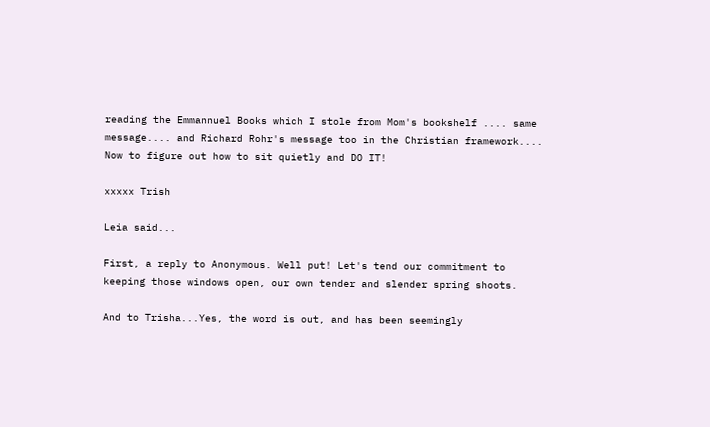reading the Emmannuel Books which I stole from Mom's bookshelf .... same message.... and Richard Rohr's message too in the Christian framework.... Now to figure out how to sit quietly and DO IT!

xxxxx Trish

Leia said...

First, a reply to Anonymous. Well put! Let's tend our commitment to keeping those windows open, our own tender and slender spring shoots.

And to Trisha...Yes, the word is out, and has been seemingly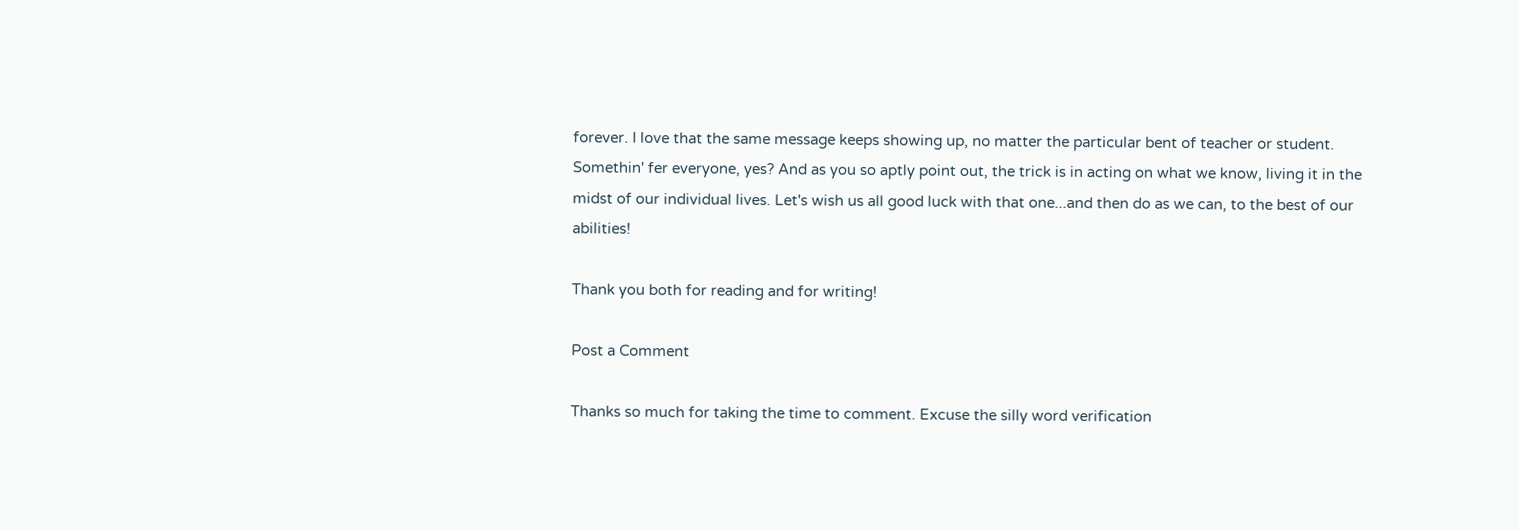forever. I love that the same message keeps showing up, no matter the particular bent of teacher or student. Somethin' fer everyone, yes? And as you so aptly point out, the trick is in acting on what we know, living it in the midst of our individual lives. Let's wish us all good luck with that one...and then do as we can, to the best of our abilities!

Thank you both for reading and for writing!

Post a Comment

Thanks so much for taking the time to comment. Excuse the silly word verification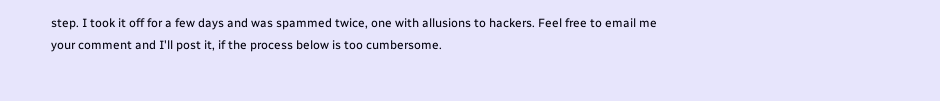step. I took it off for a few days and was spammed twice, one with allusions to hackers. Feel free to email me your comment and I'll post it, if the process below is too cumbersome.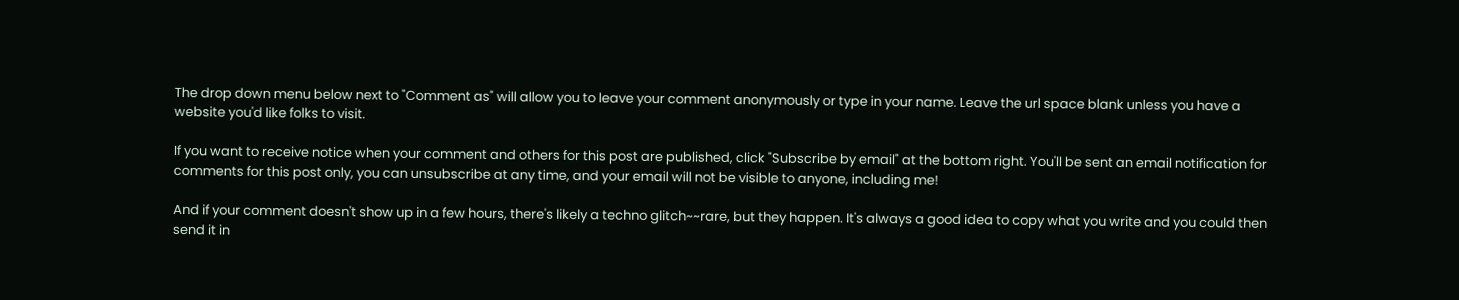The drop down menu below next to "Comment as" will allow you to leave your comment anonymously or type in your name. Leave the url space blank unless you have a website you'd like folks to visit.

If you want to receive notice when your comment and others for this post are published, click "Subscribe by email" at the bottom right. You'll be sent an email notification for comments for this post only, you can unsubscribe at any time, and your email will not be visible to anyone, including me!

And if your comment doesn't show up in a few hours, there's likely a techno glitch~~rare, but they happen. It's always a good idea to copy what you write and you could then send it in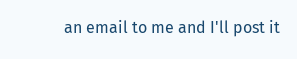an email to me and I'll post it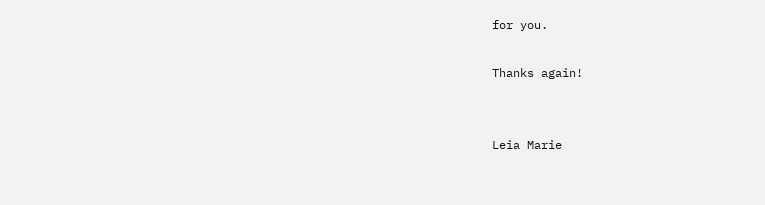for you.

Thanks again!


Leia Marie